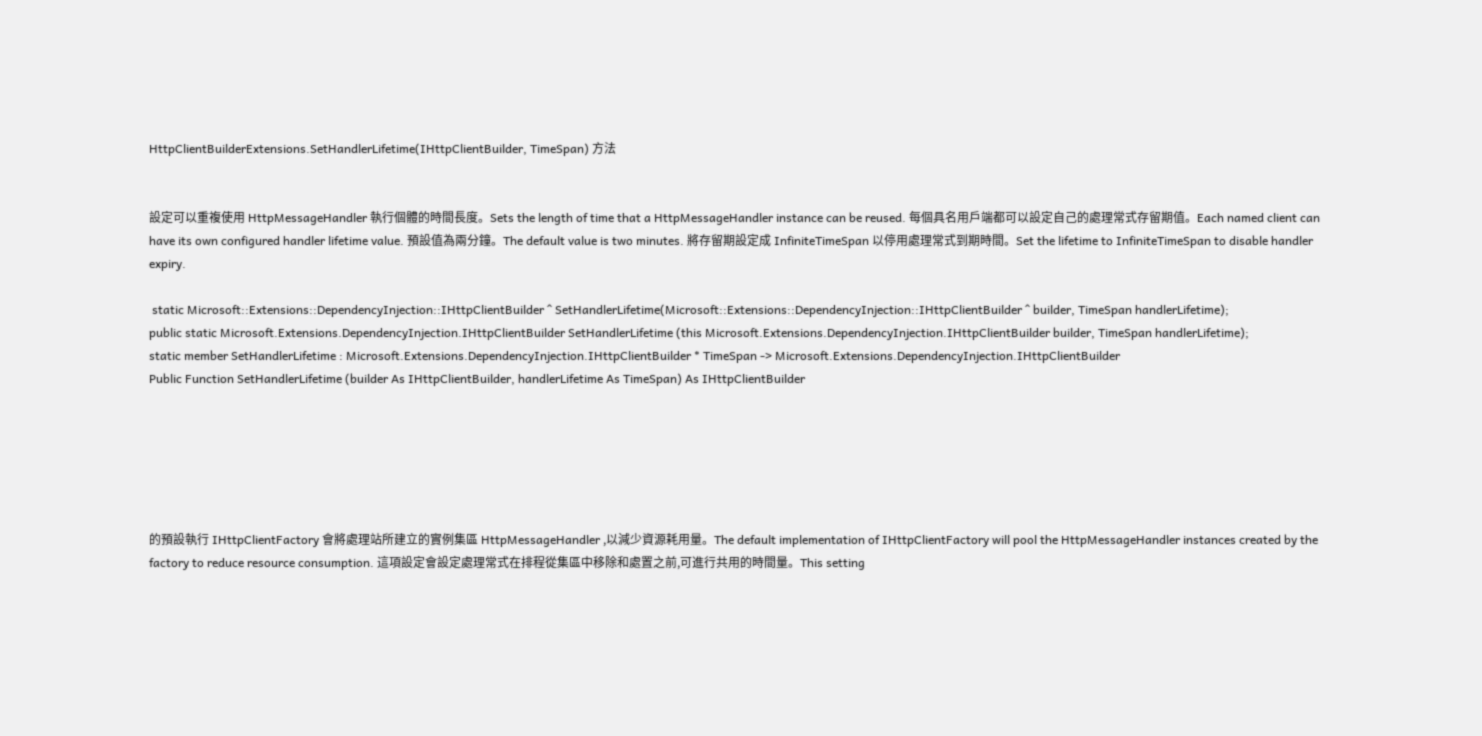HttpClientBuilderExtensions.SetHandlerLifetime(IHttpClientBuilder, TimeSpan) 方法


設定可以重複使用 HttpMessageHandler 執行個體的時間長度。Sets the length of time that a HttpMessageHandler instance can be reused. 每個具名用戶端都可以設定自己的處理常式存留期值。Each named client can have its own configured handler lifetime value. 預設值為兩分鐘。The default value is two minutes. 將存留期設定成 InfiniteTimeSpan 以停用處理常式到期時間。Set the lifetime to InfiniteTimeSpan to disable handler expiry.

 static Microsoft::Extensions::DependencyInjection::IHttpClientBuilder ^ SetHandlerLifetime(Microsoft::Extensions::DependencyInjection::IHttpClientBuilder ^ builder, TimeSpan handlerLifetime);
public static Microsoft.Extensions.DependencyInjection.IHttpClientBuilder SetHandlerLifetime (this Microsoft.Extensions.DependencyInjection.IHttpClientBuilder builder, TimeSpan handlerLifetime);
static member SetHandlerLifetime : Microsoft.Extensions.DependencyInjection.IHttpClientBuilder * TimeSpan -> Microsoft.Extensions.DependencyInjection.IHttpClientBuilder
Public Function SetHandlerLifetime (builder As IHttpClientBuilder, handlerLifetime As TimeSpan) As IHttpClientBuilder






的預設執行 IHttpClientFactory 會將處理站所建立的實例集區 HttpMessageHandler ,以減少資源耗用量。The default implementation of IHttpClientFactory will pool the HttpMessageHandler instances created by the factory to reduce resource consumption. 這項設定會設定處理常式在排程從集區中移除和處置之前,可進行共用的時間量。This setting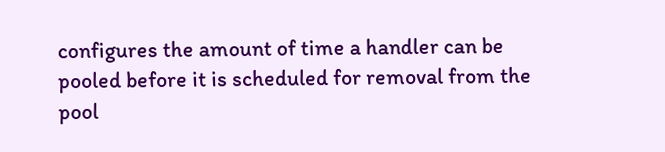configures the amount of time a handler can be pooled before it is scheduled for removal from the pool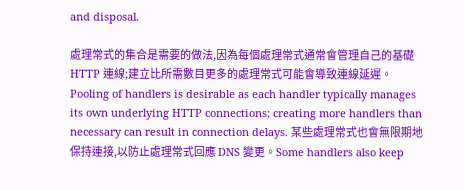and disposal.

處理常式的集合是需要的做法,因為每個處理常式通常會管理自己的基礎 HTTP 連線;建立比所需數目更多的處理常式可能會導致連線延遲。Pooling of handlers is desirable as each handler typically manages its own underlying HTTP connections; creating more handlers than necessary can result in connection delays. 某些處理常式也會無限期地保持連接,以防止處理常式回應 DNS 變更。Some handlers also keep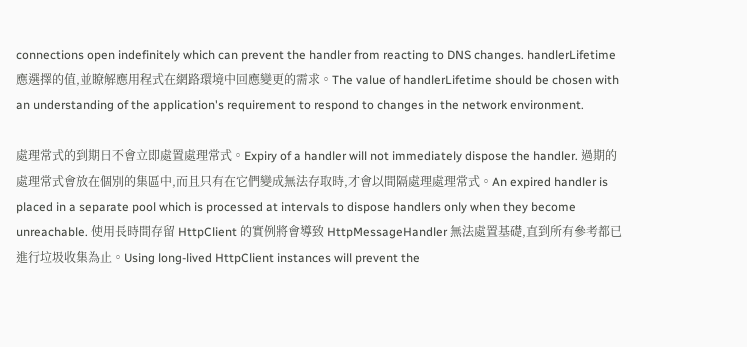connections open indefinitely which can prevent the handler from reacting to DNS changes. handlerLifetime 應選擇的值,並瞭解應用程式在網路環境中回應變更的需求。The value of handlerLifetime should be chosen with an understanding of the application's requirement to respond to changes in the network environment.

處理常式的到期日不會立即處置處理常式。Expiry of a handler will not immediately dispose the handler. 過期的處理常式會放在個別的集區中,而且只有在它們變成無法存取時,才會以間隔處理處理常式。An expired handler is placed in a separate pool which is processed at intervals to dispose handlers only when they become unreachable. 使用長時間存留 HttpClient 的實例將會導致 HttpMessageHandler 無法處置基礎,直到所有參考都已進行垃圾收集為止。Using long-lived HttpClient instances will prevent the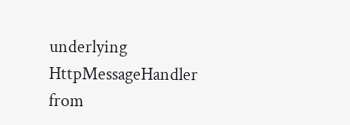underlying HttpMessageHandler from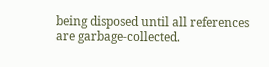being disposed until all references are garbage-collected.